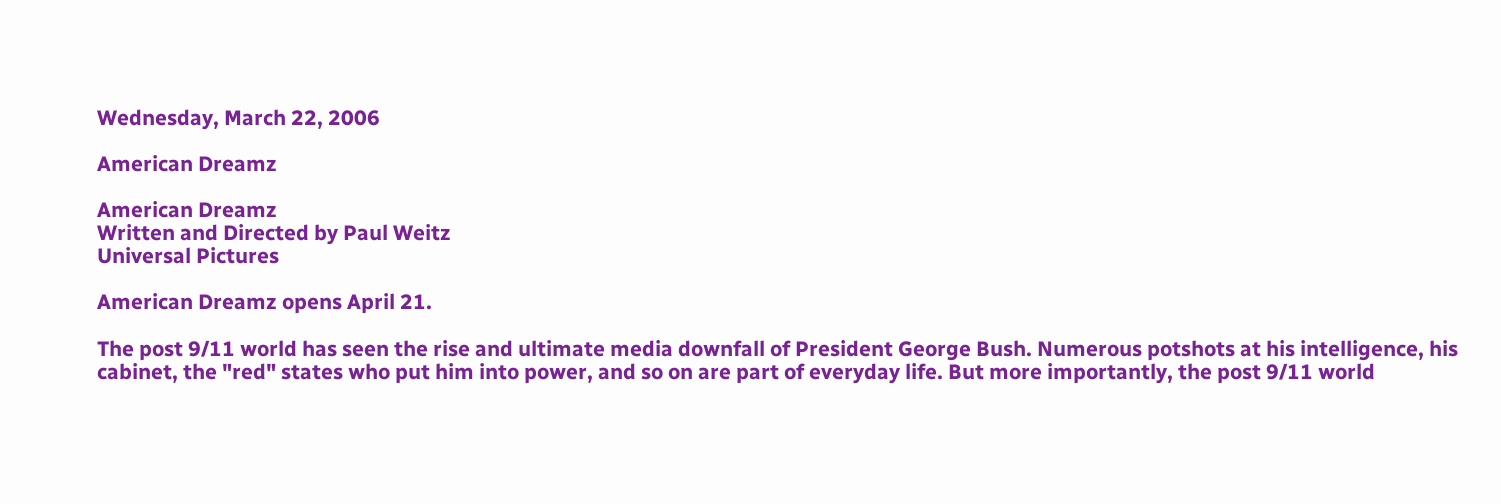Wednesday, March 22, 2006

American Dreamz

American Dreamz
Written and Directed by Paul Weitz
Universal Pictures

American Dreamz opens April 21.

The post 9/11 world has seen the rise and ultimate media downfall of President George Bush. Numerous potshots at his intelligence, his cabinet, the "red" states who put him into power, and so on are part of everyday life. But more importantly, the post 9/11 world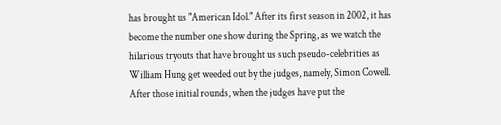has brought us "American Idol." After its first season in 2002, it has become the number one show during the Spring, as we watch the hilarious tryouts that have brought us such pseudo-celebrities as William Hung get weeded out by the judges, namely, Simon Cowell. After those initial rounds, when the judges have put the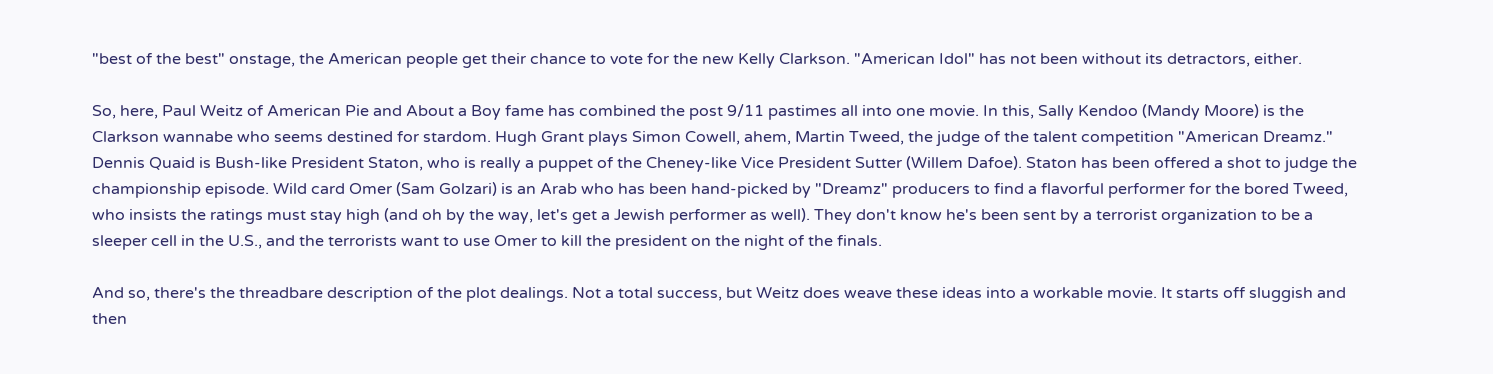"best of the best" onstage, the American people get their chance to vote for the new Kelly Clarkson. "American Idol" has not been without its detractors, either.

So, here, Paul Weitz of American Pie and About a Boy fame has combined the post 9/11 pastimes all into one movie. In this, Sally Kendoo (Mandy Moore) is the Clarkson wannabe who seems destined for stardom. Hugh Grant plays Simon Cowell, ahem, Martin Tweed, the judge of the talent competition "American Dreamz." Dennis Quaid is Bush-like President Staton, who is really a puppet of the Cheney-like Vice President Sutter (Willem Dafoe). Staton has been offered a shot to judge the championship episode. Wild card Omer (Sam Golzari) is an Arab who has been hand-picked by "Dreamz" producers to find a flavorful performer for the bored Tweed, who insists the ratings must stay high (and oh by the way, let's get a Jewish performer as well). They don't know he's been sent by a terrorist organization to be a sleeper cell in the U.S., and the terrorists want to use Omer to kill the president on the night of the finals.

And so, there's the threadbare description of the plot dealings. Not a total success, but Weitz does weave these ideas into a workable movie. It starts off sluggish and then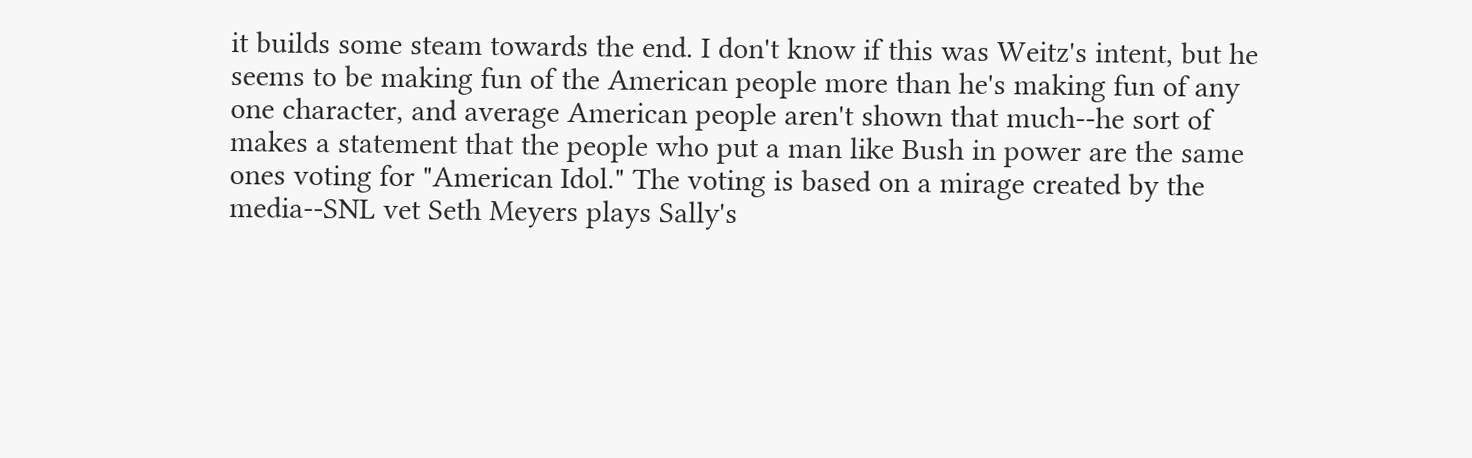it builds some steam towards the end. I don't know if this was Weitz's intent, but he seems to be making fun of the American people more than he's making fun of any one character, and average American people aren't shown that much--he sort of makes a statement that the people who put a man like Bush in power are the same ones voting for "American Idol." The voting is based on a mirage created by the media--SNL vet Seth Meyers plays Sally's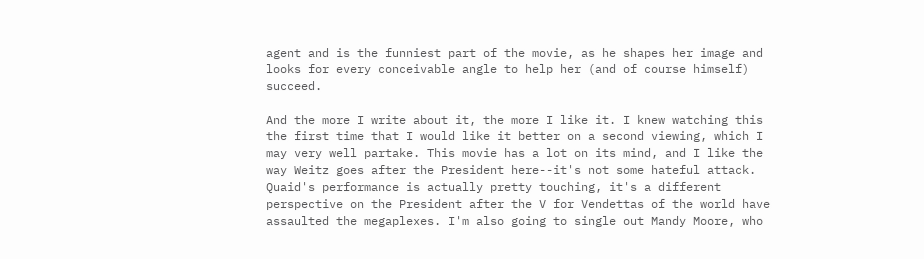agent and is the funniest part of the movie, as he shapes her image and looks for every conceivable angle to help her (and of course himself) succeed.

And the more I write about it, the more I like it. I knew watching this the first time that I would like it better on a second viewing, which I may very well partake. This movie has a lot on its mind, and I like the way Weitz goes after the President here--it's not some hateful attack. Quaid's performance is actually pretty touching, it's a different perspective on the President after the V for Vendettas of the world have assaulted the megaplexes. I'm also going to single out Mandy Moore, who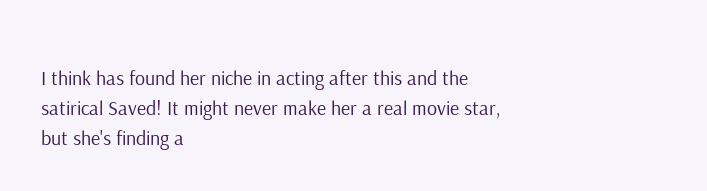I think has found her niche in acting after this and the satirical Saved! It might never make her a real movie star, but she's finding a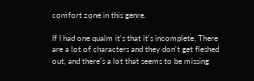comfort zone in this genre.

If I had one qualm it's that it's incomplete. There are a lot of characters and they don't get fleshed out, and there's a lot that seems to be missing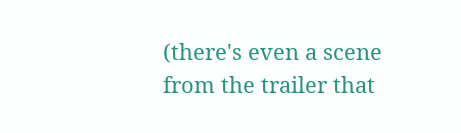(there's even a scene from the trailer that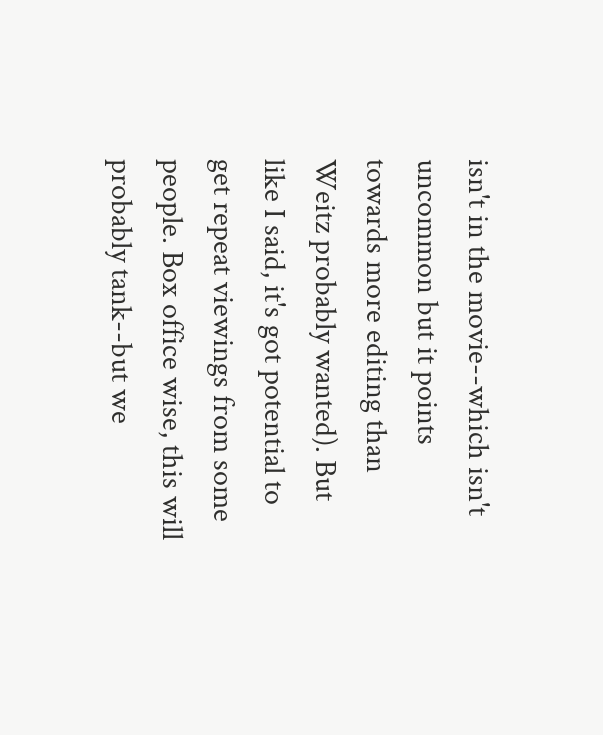isn't in the movie--which isn't uncommon but it points towards more editing than Weitz probably wanted). But like I said, it's got potential to get repeat viewings from some people. Box office wise, this will probably tank--but we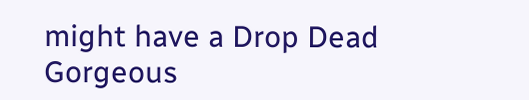might have a Drop Dead Gorgeous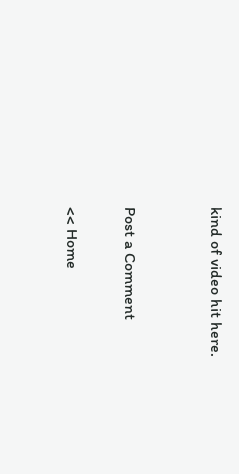kind of video hit here.


Post a Comment

<< Home